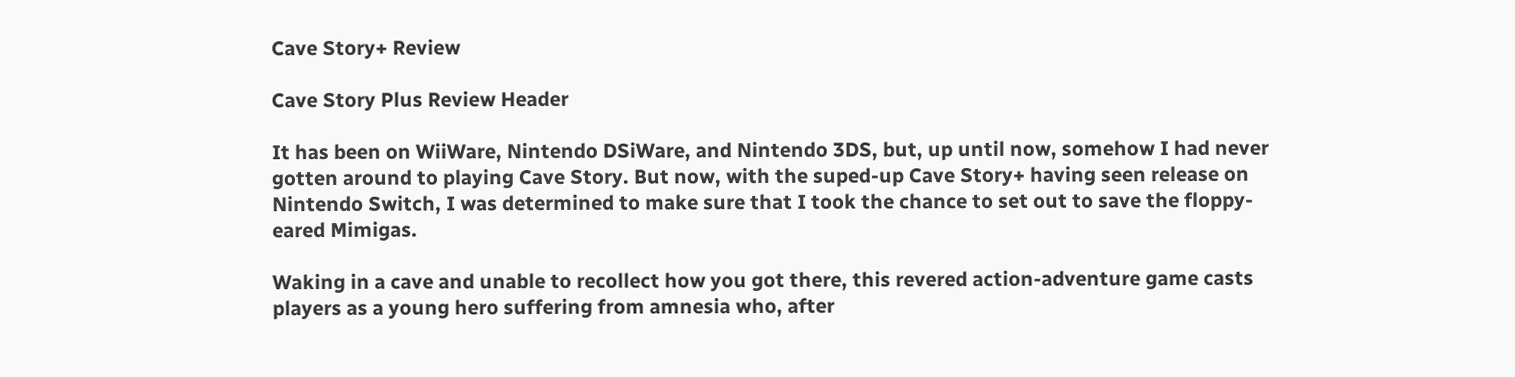Cave Story+ Review

Cave Story Plus Review Header

It has been on WiiWare, Nintendo DSiWare, and Nintendo 3DS, but, up until now, somehow I had never gotten around to playing Cave Story. But now, with the suped-up Cave Story+ having seen release on Nintendo Switch, I was determined to make sure that I took the chance to set out to save the floppy-eared Mimigas.

Waking in a cave and unable to recollect how you got there, this revered action-adventure game casts players as a young hero suffering from amnesia who, after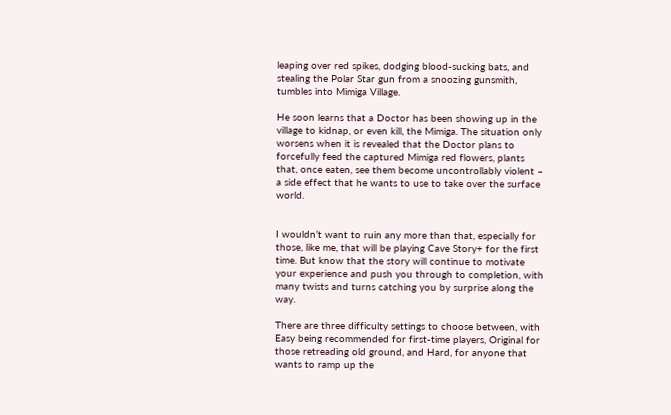leaping over red spikes, dodging blood-sucking bats, and stealing the Polar Star gun from a snoozing gunsmith, tumbles into Mimiga Village.

He soon learns that a Doctor has been showing up in the village to kidnap, or even kill, the Mimiga. The situation only worsens when it is revealed that the Doctor plans to forcefully feed the captured Mimiga red flowers, plants that, once eaten, see them become uncontrollably violent – a side effect that he wants to use to take over the surface world.


I wouldn’t want to ruin any more than that, especially for those, like me, that will be playing Cave Story+ for the first time. But know that the story will continue to motivate your experience and push you through to completion, with many twists and turns catching you by surprise along the way.

There are three difficulty settings to choose between, with Easy being recommended for first-time players, Original for those retreading old ground, and Hard, for anyone that wants to ramp up the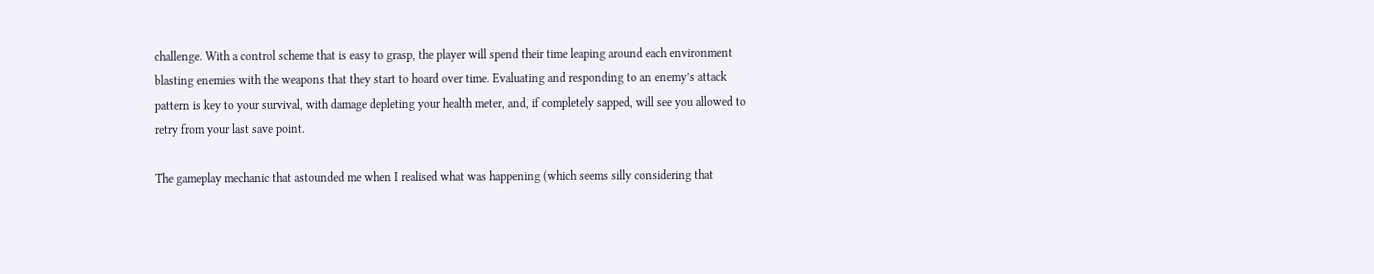challenge. With a control scheme that is easy to grasp, the player will spend their time leaping around each environment blasting enemies with the weapons that they start to hoard over time. Evaluating and responding to an enemy’s attack pattern is key to your survival, with damage depleting your health meter, and, if completely sapped, will see you allowed to retry from your last save point.

The gameplay mechanic that astounded me when I realised what was happening (which seems silly considering that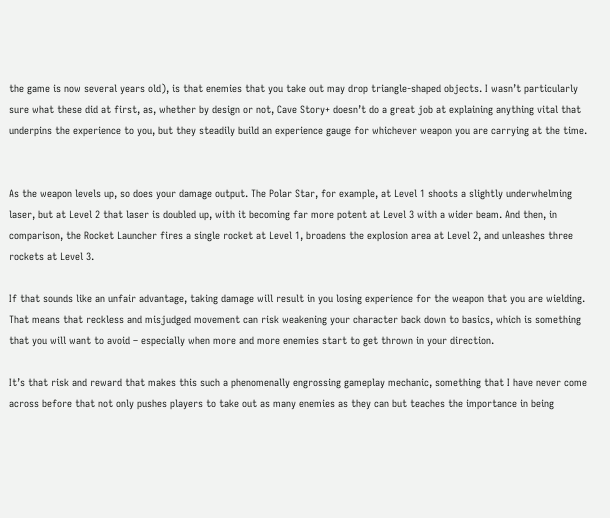the game is now several years old), is that enemies that you take out may drop triangle-shaped objects. I wasn’t particularly sure what these did at first, as, whether by design or not, Cave Story+ doesn’t do a great job at explaining anything vital that underpins the experience to you, but they steadily build an experience gauge for whichever weapon you are carrying at the time.


As the weapon levels up, so does your damage output. The Polar Star, for example, at Level 1 shoots a slightly underwhelming laser, but at Level 2 that laser is doubled up, with it becoming far more potent at Level 3 with a wider beam. And then, in comparison, the Rocket Launcher fires a single rocket at Level 1, broadens the explosion area at Level 2, and unleashes three rockets at Level 3.

If that sounds like an unfair advantage, taking damage will result in you losing experience for the weapon that you are wielding. That means that reckless and misjudged movement can risk weakening your character back down to basics, which is something that you will want to avoid – especially when more and more enemies start to get thrown in your direction.

It’s that risk and reward that makes this such a phenomenally engrossing gameplay mechanic, something that I have never come across before that not only pushes players to take out as many enemies as they can but teaches the importance in being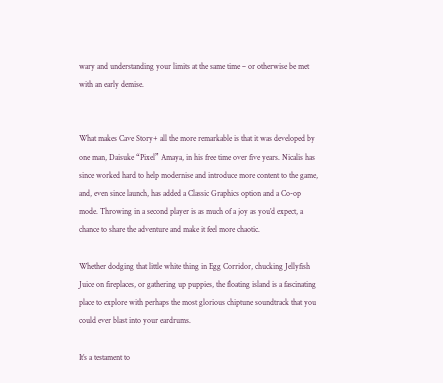wary and understanding your limits at the same time – or otherwise be met with an early demise.


What makes Cave Story+ all the more remarkable is that it was developed by one man, Daisuke “Pixel” Amaya, in his free time over five years. Nicalis has since worked hard to help modernise and introduce more content to the game, and, even since launch, has added a Classic Graphics option and a Co-op mode. Throwing in a second player is as much of a joy as you’d expect, a chance to share the adventure and make it feel more chaotic.

Whether dodging that little white thing in Egg Corridor, chucking Jellyfish Juice on fireplaces, or gathering up puppies, the floating island is a fascinating place to explore with perhaps the most glorious chiptune soundtrack that you could ever blast into your eardrums.

It’s a testament to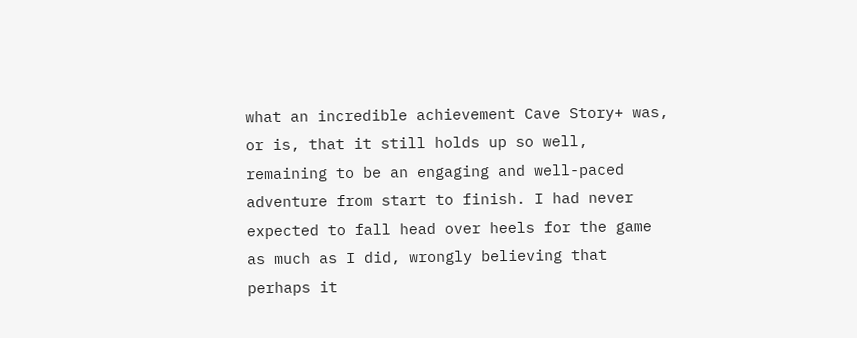what an incredible achievement Cave Story+ was, or is, that it still holds up so well, remaining to be an engaging and well-paced adventure from start to finish. I had never expected to fall head over heels for the game as much as I did, wrongly believing that perhaps it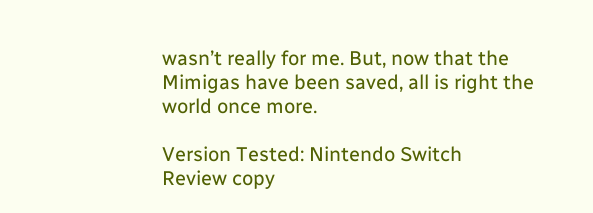wasn’t really for me. But, now that the Mimigas have been saved, all is right the world once more.

Version Tested: Nintendo Switch
Review copy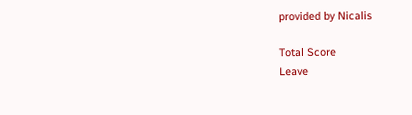provided by Nicalis

Total Score
Leave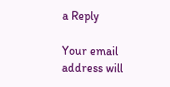a Reply

Your email address will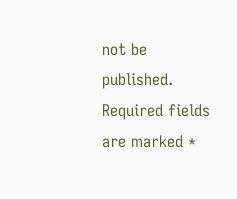not be published. Required fields are marked *